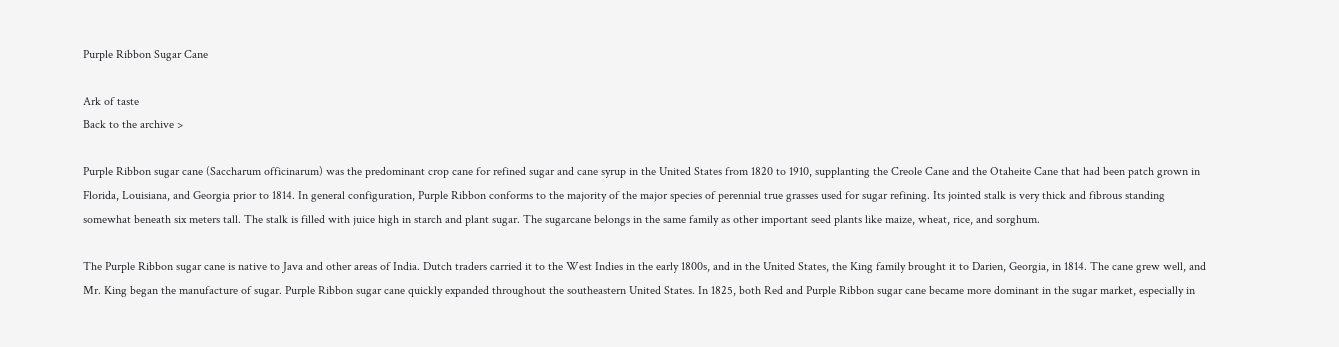Purple Ribbon Sugar Cane

Ark of taste
Back to the archive >

Purple Ribbon sugar cane (Saccharum officinarum) was the predominant crop cane for refined sugar and cane syrup in the United States from 1820 to 1910, supplanting the Creole Cane and the Otaheite Cane that had been patch grown in Florida, Louisiana, and Georgia prior to 1814. In general configuration, Purple Ribbon conforms to the majority of the major species of perennial true grasses used for sugar refining. Its jointed stalk is very thick and fibrous standing somewhat beneath six meters tall. The stalk is filled with juice high in starch and plant sugar. The sugarcane belongs in the same family as other important seed plants like maize, wheat, rice, and sorghum.

The Purple Ribbon sugar cane is native to Java and other areas of India. Dutch traders carried it to the West Indies in the early 1800s, and in the United States, the King family brought it to Darien, Georgia, in 1814. The cane grew well, and Mr. King began the manufacture of sugar. Purple Ribbon sugar cane quickly expanded throughout the southeastern United States. In 1825, both Red and Purple Ribbon sugar cane became more dominant in the sugar market, especially in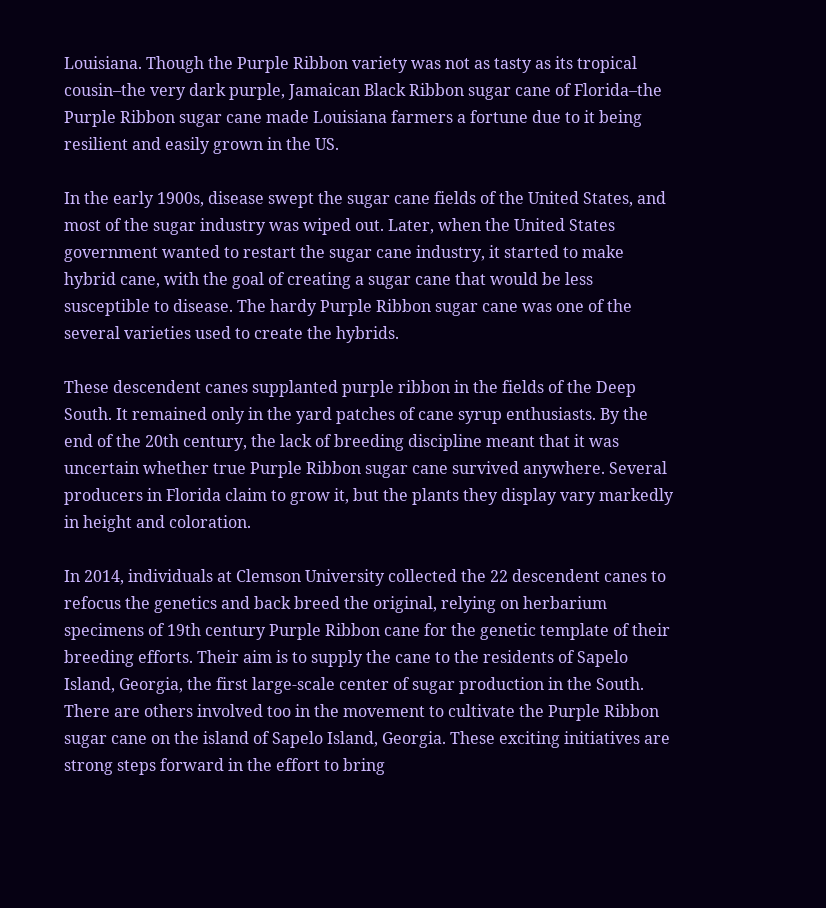Louisiana. Though the Purple Ribbon variety was not as tasty as its tropical cousin–the very dark purple, Jamaican Black Ribbon sugar cane of Florida–the Purple Ribbon sugar cane made Louisiana farmers a fortune due to it being resilient and easily grown in the US.

In the early 1900s, disease swept the sugar cane fields of the United States, and most of the sugar industry was wiped out. Later, when the United States government wanted to restart the sugar cane industry, it started to make hybrid cane, with the goal of creating a sugar cane that would be less susceptible to disease. The hardy Purple Ribbon sugar cane was one of the several varieties used to create the hybrids.

These descendent canes supplanted purple ribbon in the fields of the Deep South. It remained only in the yard patches of cane syrup enthusiasts. By the end of the 20th century, the lack of breeding discipline meant that it was uncertain whether true Purple Ribbon sugar cane survived anywhere. Several producers in Florida claim to grow it, but the plants they display vary markedly in height and coloration.

In 2014, individuals at Clemson University collected the 22 descendent canes to refocus the genetics and back breed the original, relying on herbarium specimens of 19th century Purple Ribbon cane for the genetic template of their breeding efforts. Their aim is to supply the cane to the residents of Sapelo Island, Georgia, the first large-scale center of sugar production in the South. There are others involved too in the movement to cultivate the Purple Ribbon sugar cane on the island of Sapelo Island, Georgia. These exciting initiatives are strong steps forward in the effort to bring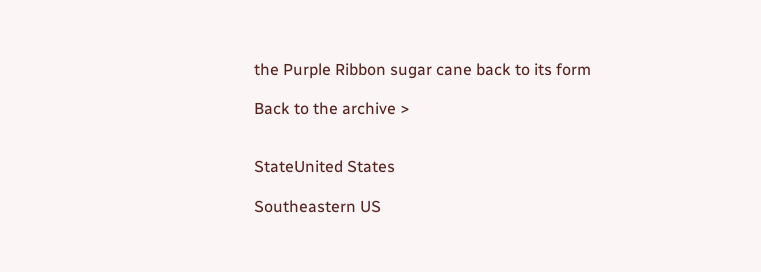the Purple Ribbon sugar cane back to its form

Back to the archive >


StateUnited States

Southeastern US